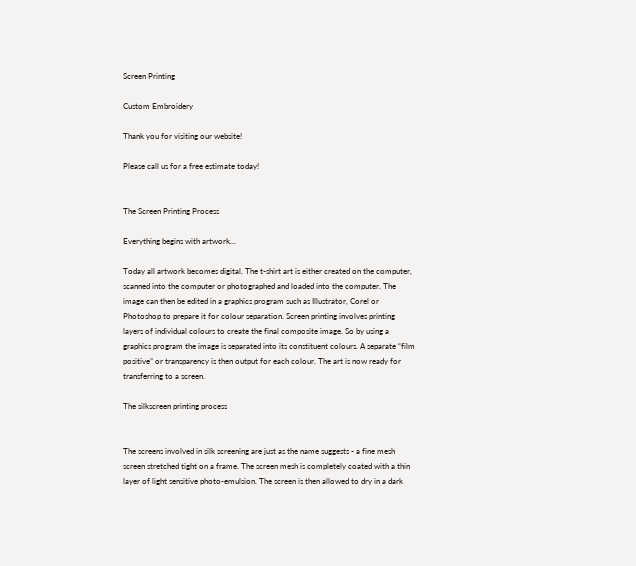Screen Printing

Custom Embroidery

Thank you for visiting our website!

Please call us for a free estimate today!


The Screen Printing Process

Everything begins with artwork…

Today all artwork becomes digital. The t-shirt art is either created on the computer, scanned into the computer or photographed and loaded into the computer. The image can then be edited in a graphics program such as Illustrator, Corel or Photoshop to prepare it for colour separation. Screen printing involves printing layers of individual colours to create the final composite image. So by using a graphics program the image is separated into its constituent colours. A separate “film positive” or transparency is then output for each colour. The art is now ready for transferring to a screen.

The silkscreen printing process


The screens involved in silk screening are just as the name suggests - a fine mesh screen stretched tight on a frame. The screen mesh is completely coated with a thin layer of light sensitive photo-emulsion. The screen is then allowed to dry in a dark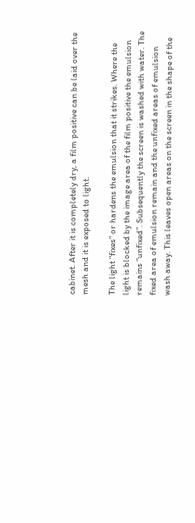cabinet. After it is completely dry, a film positive can be laid over the mesh and it is exposed to light.

The light “fixes” or hardens the emulsion that it strikes. Where the light is blocked by the image area of the film positive the emulsion remains “unfixed”. Subsequently the screen is washed with water. The fixed area of emulsion remain and the unfixed areas of emulsion wash away. This leaves open areas on the screen in the shape of the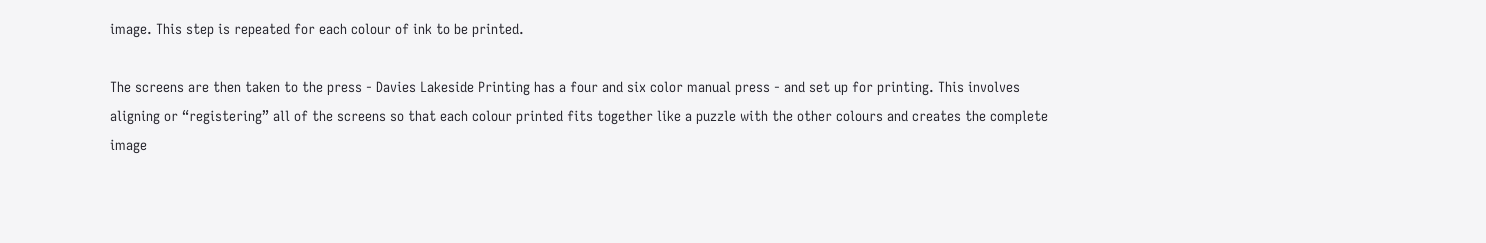image. This step is repeated for each colour of ink to be printed.

The screens are then taken to the press - Davies Lakeside Printing has a four and six color manual press - and set up for printing. This involves aligning or “registering” all of the screens so that each colour printed fits together like a puzzle with the other colours and creates the complete image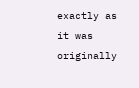exactly as it was originally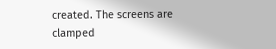created. The screens are clamped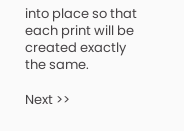into place so that each print will be created exactly the same.

Next >>